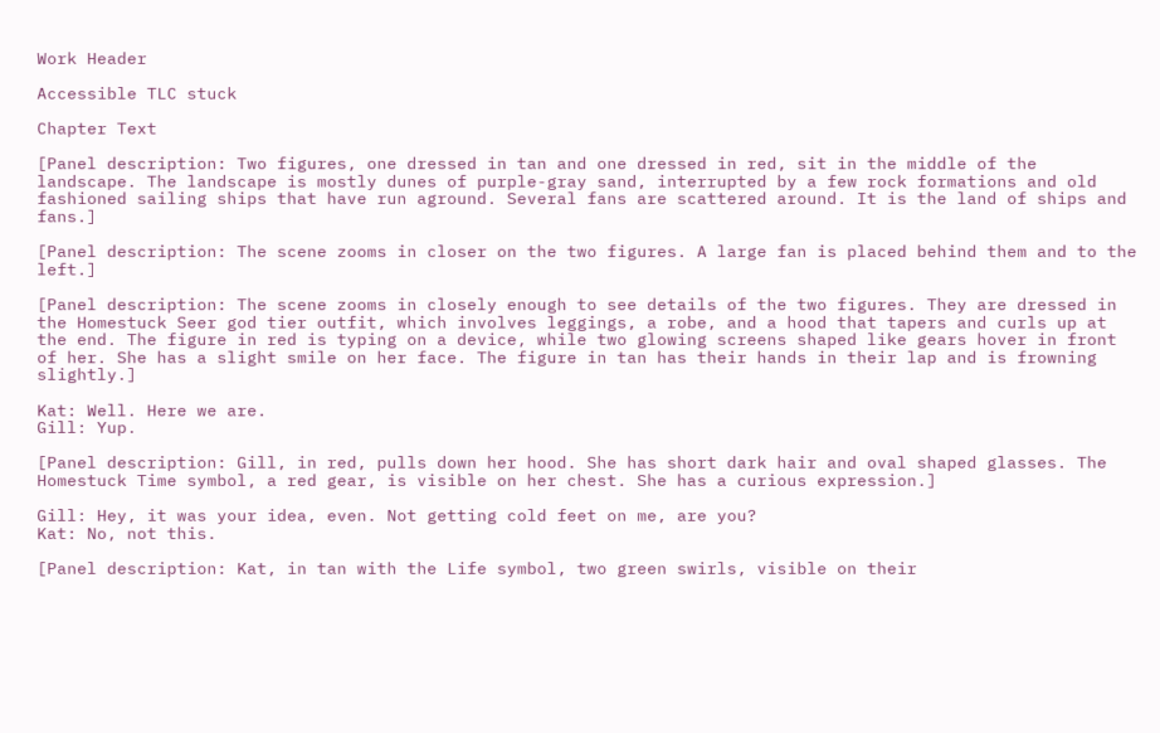Work Header

Accessible TLC stuck

Chapter Text

[Panel description: Two figures, one dressed in tan and one dressed in red, sit in the middle of the landscape. The landscape is mostly dunes of purple-gray sand, interrupted by a few rock formations and old fashioned sailing ships that have run aground. Several fans are scattered around. It is the land of ships and fans.]

[Panel description: The scene zooms in closer on the two figures. A large fan is placed behind them and to the left.]

[Panel description: The scene zooms in closely enough to see details of the two figures. They are dressed in the Homestuck Seer god tier outfit, which involves leggings, a robe, and a hood that tapers and curls up at the end. The figure in red is typing on a device, while two glowing screens shaped like gears hover in front of her. She has a slight smile on her face. The figure in tan has their hands in their lap and is frowning slightly.]

Kat: Well. Here we are.
Gill: Yup.

[Panel description: Gill, in red, pulls down her hood. She has short dark hair and oval shaped glasses. The Homestuck Time symbol, a red gear, is visible on her chest. She has a curious expression.]

Gill: Hey, it was your idea, even. Not getting cold feet on me, are you?
Kat: No, not this.

[Panel description: Kat, in tan with the Life symbol, two green swirls, visible on their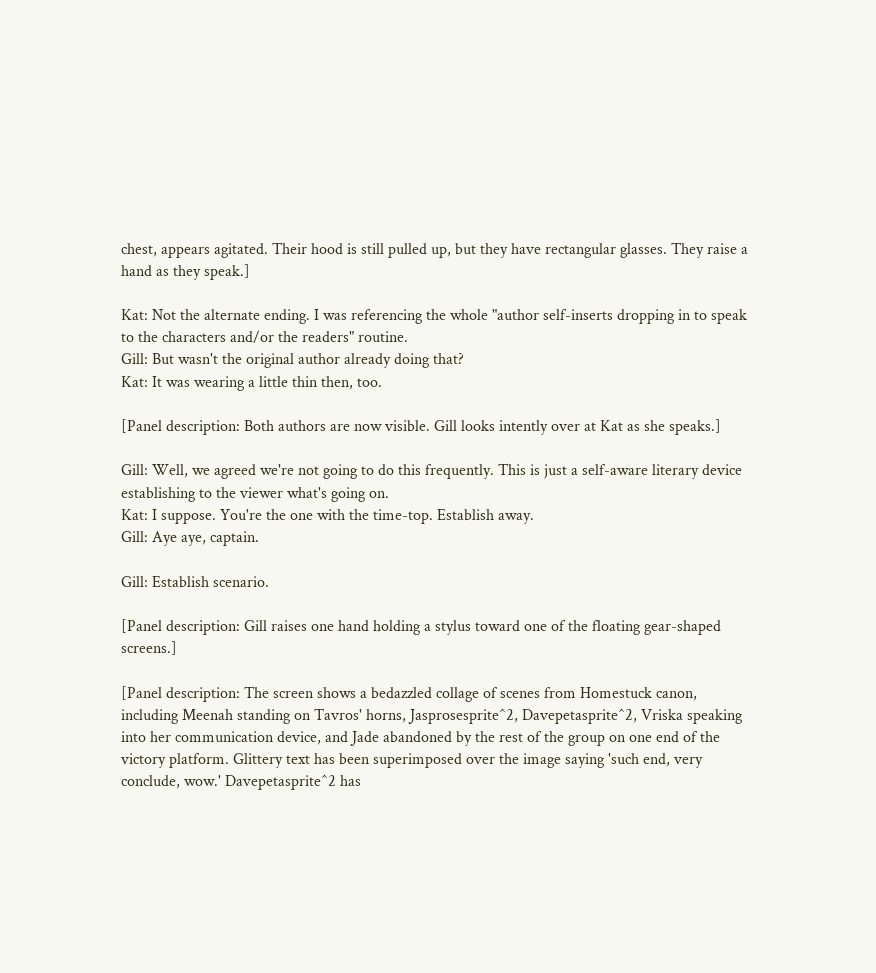chest, appears agitated. Their hood is still pulled up, but they have rectangular glasses. They raise a hand as they speak.]

Kat: Not the alternate ending. I was referencing the whole "author self-inserts dropping in to speak to the characters and/or the readers" routine.
Gill: But wasn't the original author already doing that?
Kat: It was wearing a little thin then, too.

[Panel description: Both authors are now visible. Gill looks intently over at Kat as she speaks.]

Gill: Well, we agreed we're not going to do this frequently. This is just a self-aware literary device establishing to the viewer what's going on.
Kat: I suppose. You're the one with the time-top. Establish away.
Gill: Aye aye, captain.

Gill: Establish scenario.

[Panel description: Gill raises one hand holding a stylus toward one of the floating gear-shaped screens.]

[Panel description: The screen shows a bedazzled collage of scenes from Homestuck canon, including Meenah standing on Tavros' horns, Jasprosesprite^2, Davepetasprite^2, Vriska speaking into her communication device, and Jade abandoned by the rest of the group on one end of the victory platform. Glittery text has been superimposed over the image saying 'such end, very conclude, wow.' Davepetasprite^2 has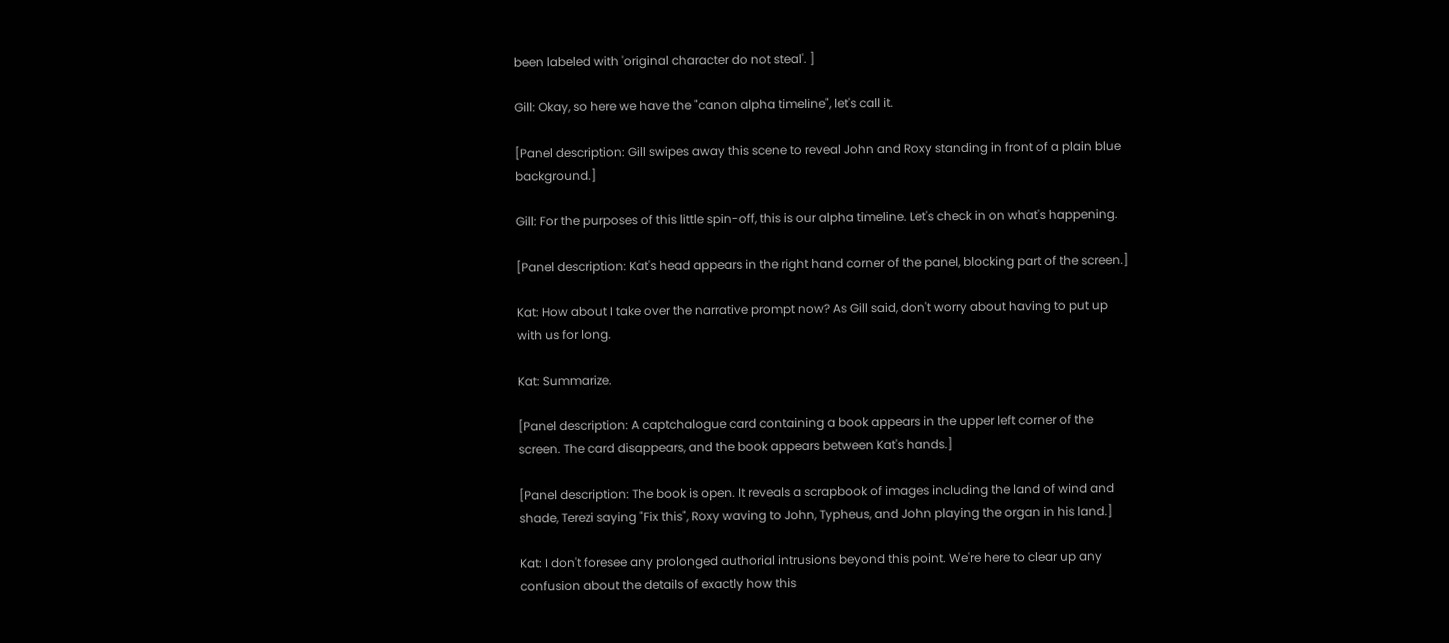been labeled with 'original character do not steal'. ]

Gill: Okay, so here we have the "canon alpha timeline", let's call it.

[Panel description: Gill swipes away this scene to reveal John and Roxy standing in front of a plain blue background.]

Gill: For the purposes of this little spin-off, this is our alpha timeline. Let's check in on what's happening.

[Panel description: Kat's head appears in the right hand corner of the panel, blocking part of the screen.]

Kat: How about I take over the narrative prompt now? As Gill said, don't worry about having to put up with us for long.

Kat: Summarize.

[Panel description: A captchalogue card containing a book appears in the upper left corner of the screen. The card disappears, and the book appears between Kat's hands.]

[Panel description: The book is open. It reveals a scrapbook of images including the land of wind and shade, Terezi saying "Fix this", Roxy waving to John, Typheus, and John playing the organ in his land.]

Kat: I don't foresee any prolonged authorial intrusions beyond this point. We're here to clear up any confusion about the details of exactly how this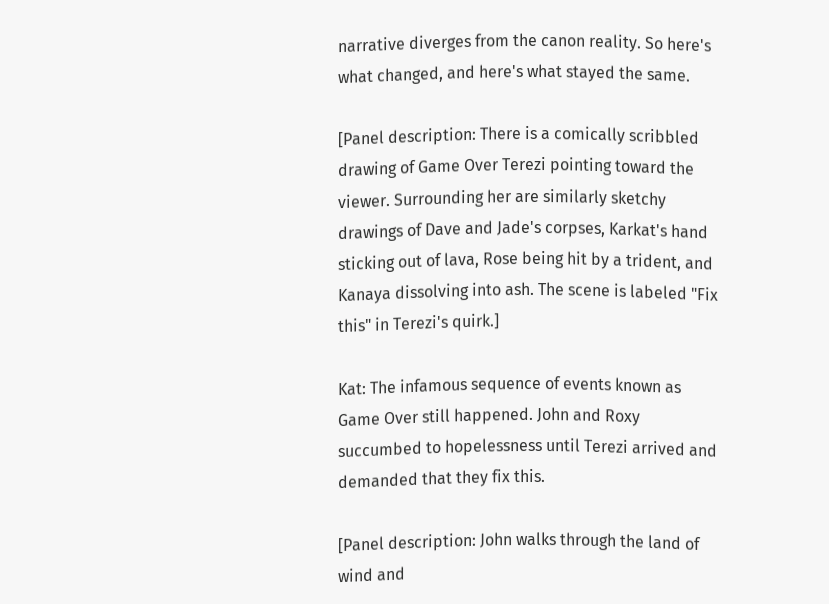narrative diverges from the canon reality. So here's what changed, and here's what stayed the same.

[Panel description: There is a comically scribbled drawing of Game Over Terezi pointing toward the viewer. Surrounding her are similarly sketchy drawings of Dave and Jade's corpses, Karkat's hand sticking out of lava, Rose being hit by a trident, and Kanaya dissolving into ash. The scene is labeled "Fix this" in Terezi's quirk.]

Kat: The infamous sequence of events known as Game Over still happened. John and Roxy succumbed to hopelessness until Terezi arrived and demanded that they fix this.

[Panel description: John walks through the land of wind and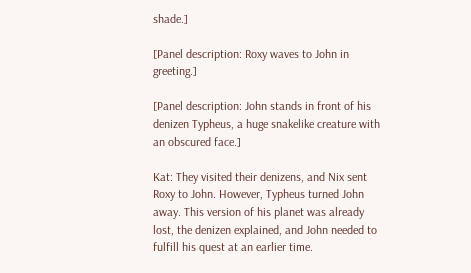shade.]

[Panel description: Roxy waves to John in greeting.]

[Panel description: John stands in front of his denizen Typheus, a huge snakelike creature with an obscured face.]

Kat: They visited their denizens, and Nix sent Roxy to John. However, Typheus turned John away. This version of his planet was already lost, the denizen explained, and John needed to fulfill his quest at an earlier time.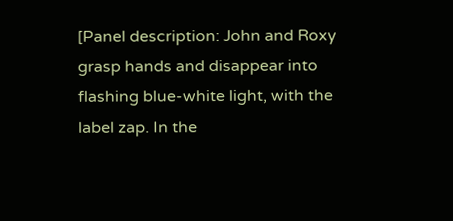[Panel description: John and Roxy grasp hands and disappear into flashing blue-white light, with the label zap. In the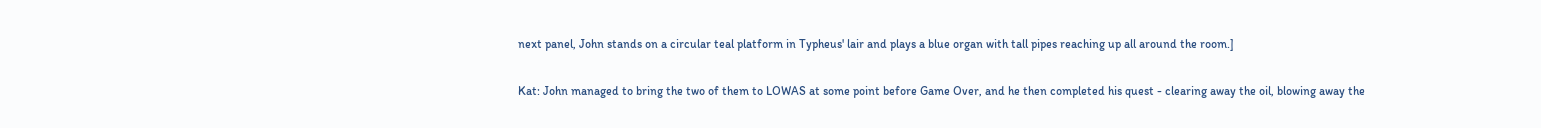next panel, John stands on a circular teal platform in Typheus' lair and plays a blue organ with tall pipes reaching up all around the room.]

Kat: John managed to bring the two of them to LOWAS at some point before Game Over, and he then completed his quest - clearing away the oil, blowing away the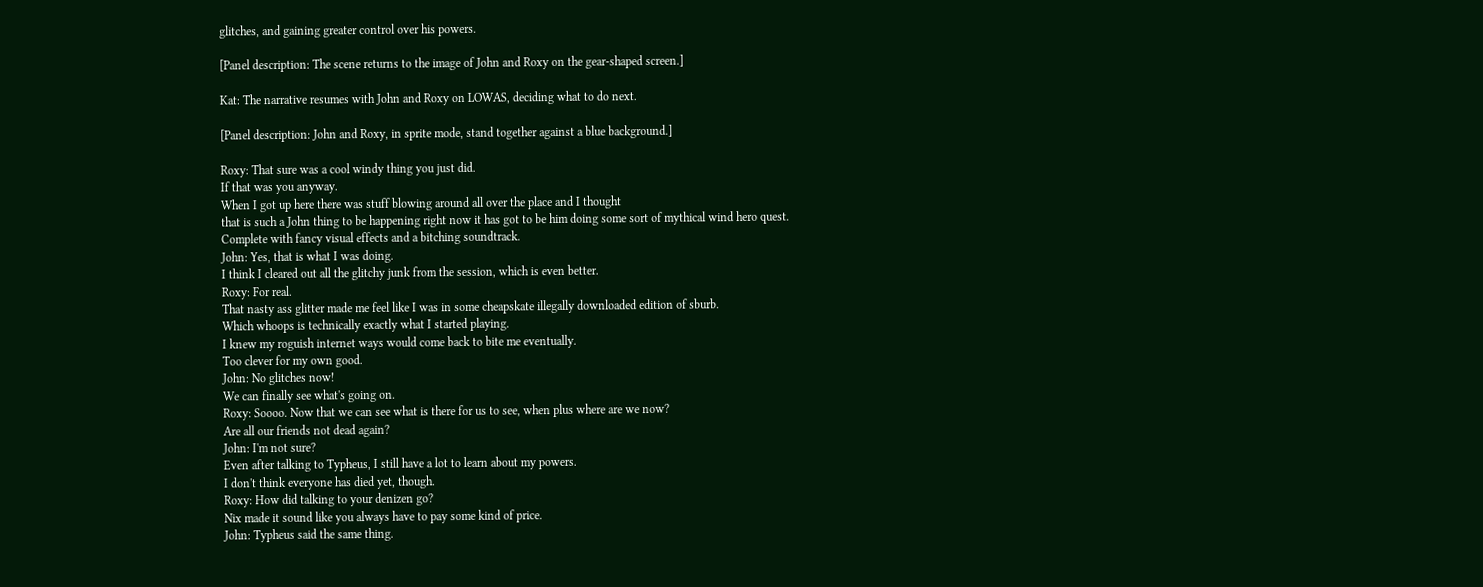glitches, and gaining greater control over his powers.

[Panel description: The scene returns to the image of John and Roxy on the gear-shaped screen.]

Kat: The narrative resumes with John and Roxy on LOWAS, deciding what to do next.

[Panel description: John and Roxy, in sprite mode, stand together against a blue background.]

Roxy: That sure was a cool windy thing you just did.
If that was you anyway.
When I got up here there was stuff blowing around all over the place and I thought
that is such a John thing to be happening right now it has got to be him doing some sort of mythical wind hero quest.
Complete with fancy visual effects and a bitching soundtrack.
John: Yes, that is what I was doing.
I think I cleared out all the glitchy junk from the session, which is even better.
Roxy: For real.
That nasty ass glitter made me feel like I was in some cheapskate illegally downloaded edition of sburb.
Which whoops is technically exactly what I started playing.
I knew my roguish internet ways would come back to bite me eventually.
Too clever for my own good.
John: No glitches now!
We can finally see what's going on.
Roxy: Soooo. Now that we can see what is there for us to see, when plus where are we now?
Are all our friends not dead again?
John: I'm not sure?
Even after talking to Typheus, I still have a lot to learn about my powers.
I don't think everyone has died yet, though.
Roxy: How did talking to your denizen go?
Nix made it sound like you always have to pay some kind of price.
John: Typheus said the same thing.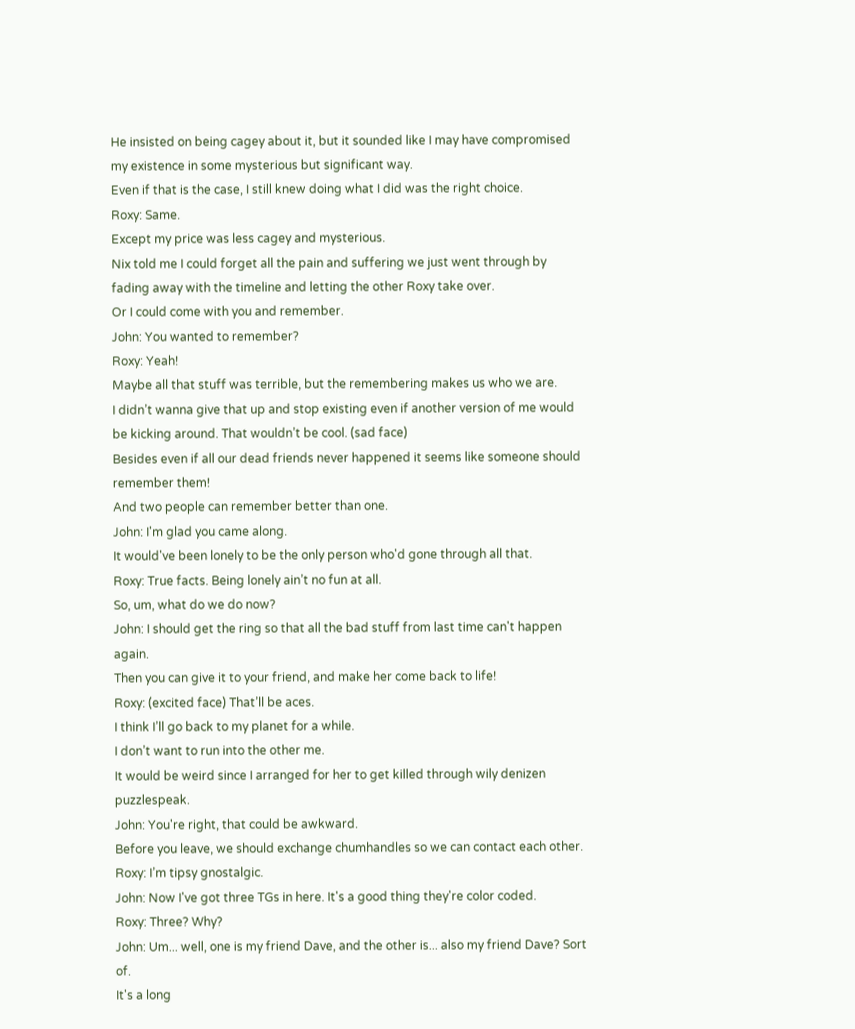He insisted on being cagey about it, but it sounded like I may have compromised my existence in some mysterious but significant way.
Even if that is the case, I still knew doing what I did was the right choice.
Roxy: Same.
Except my price was less cagey and mysterious.
Nix told me I could forget all the pain and suffering we just went through by fading away with the timeline and letting the other Roxy take over.
Or I could come with you and remember.
John: You wanted to remember?
Roxy: Yeah!
Maybe all that stuff was terrible, but the remembering makes us who we are.
I didn’t wanna give that up and stop existing even if another version of me would be kicking around. That wouldn’t be cool. (sad face)
Besides even if all our dead friends never happened it seems like someone should remember them!
And two people can remember better than one.
John: I'm glad you came along.
It would've been lonely to be the only person who'd gone through all that.
Roxy: True facts. Being lonely ain’t no fun at all.
So, um, what do we do now?
John: I should get the ring so that all the bad stuff from last time can't happen again.
Then you can give it to your friend, and make her come back to life!
Roxy: (excited face) That’ll be aces.
I think I’ll go back to my planet for a while.
I don’t want to run into the other me.
It would be weird since I arranged for her to get killed through wily denizen puzzlespeak.
John: You're right, that could be awkward.
Before you leave, we should exchange chumhandles so we can contact each other.
Roxy: I’m tipsy gnostalgic.
John: Now I've got three TGs in here. It's a good thing they're color coded.
Roxy: Three? Why?
John: Um... well, one is my friend Dave, and the other is... also my friend Dave? Sort of.
It's a long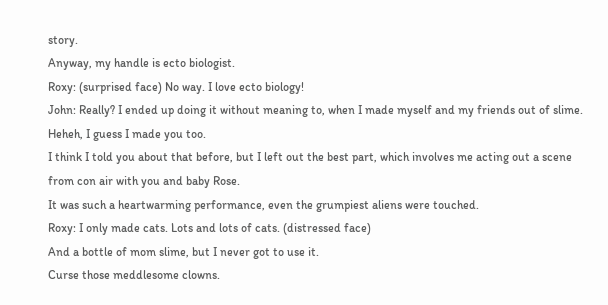story.
Anyway, my handle is ecto biologist.
Roxy: (surprised face) No way. I love ecto biology!
John: Really? I ended up doing it without meaning to, when I made myself and my friends out of slime.
Heheh, I guess I made you too.
I think I told you about that before, but I left out the best part, which involves me acting out a scene from con air with you and baby Rose.
It was such a heartwarming performance, even the grumpiest aliens were touched.
Roxy: I only made cats. Lots and lots of cats. (distressed face)
And a bottle of mom slime, but I never got to use it.
Curse those meddlesome clowns.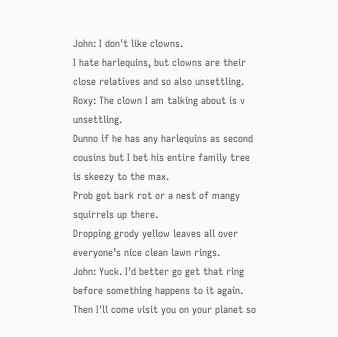John: I don't like clowns.
I hate harlequins, but clowns are their close relatives and so also unsettling.
Roxy: The clown I am talking about is v unsettling.
Dunno if he has any harlequins as second cousins but I bet his entire family tree is skeezy to the max.
Prob got bark rot or a nest of mangy squirrels up there.
Dropping grody yellow leaves all over everyone’s nice clean lawn rings.
John: Yuck. I'd better go get that ring before something happens to it again.
Then I'll come visit you on your planet so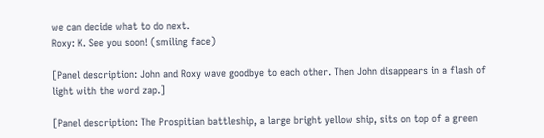we can decide what to do next.
Roxy: K. See you soon! (smiling face)

[Panel description: John and Roxy wave goodbye to each other. Then John disappears in a flash of light with the word zap.]

[Panel description: The Prospitian battleship, a large bright yellow ship, sits on top of a green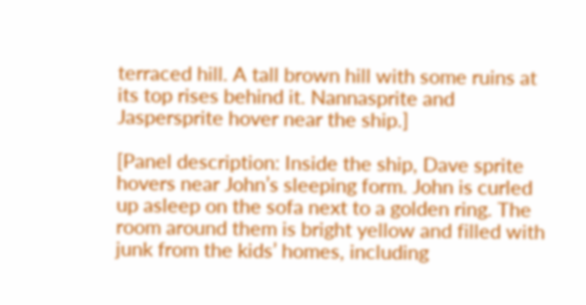terraced hill. A tall brown hill with some ruins at its top rises behind it. Nannasprite and Jaspersprite hover near the ship.]

[Panel description: Inside the ship, Dave sprite hovers near John’s sleeping form. John is curled up asleep on the sofa next to a golden ring. The room around them is bright yellow and filled with junk from the kids’ homes, including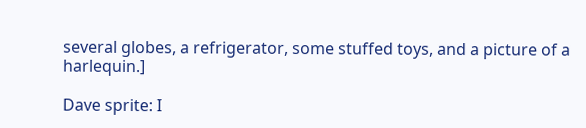several globes, a refrigerator, some stuffed toys, and a picture of a harlequin.]

Dave sprite: I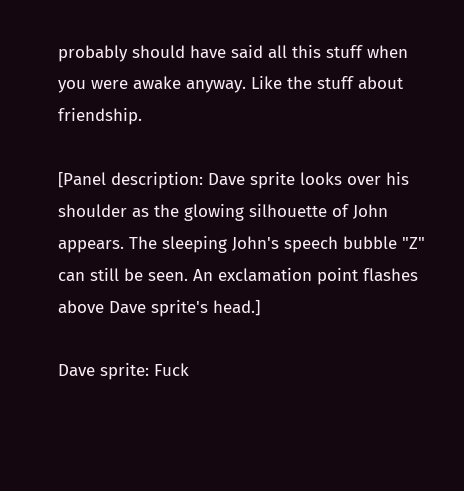probably should have said all this stuff when you were awake anyway. Like the stuff about friendship.

[Panel description: Dave sprite looks over his shoulder as the glowing silhouette of John appears. The sleeping John's speech bubble "Z" can still be seen. An exclamation point flashes above Dave sprite's head.]

Dave sprite: Fuck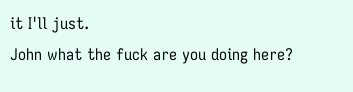it I'll just.
John what the fuck are you doing here?